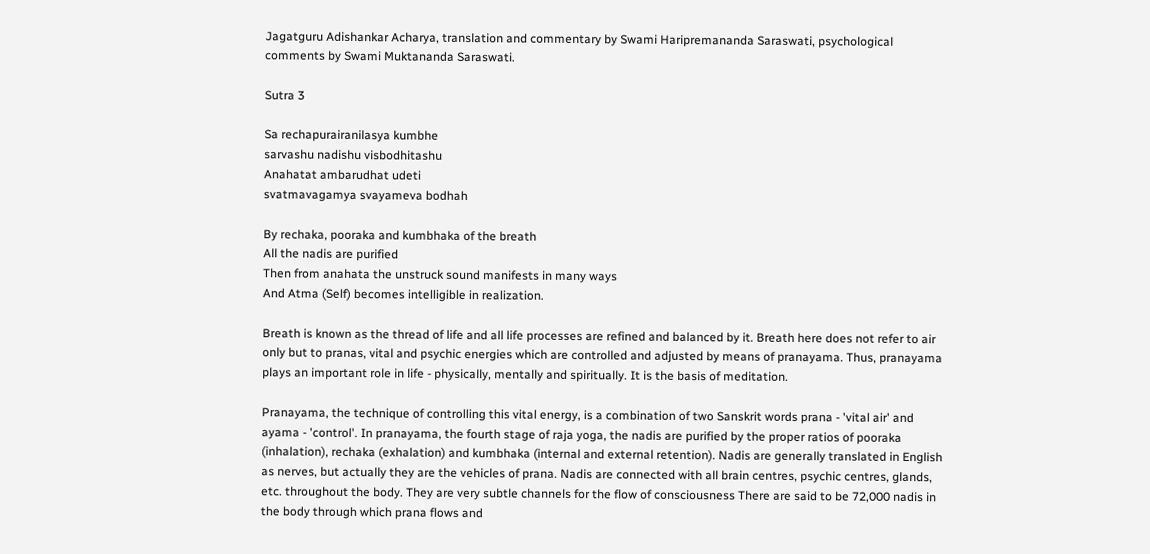Jagatguru Adishankar Acharya, translation and commentary by Swami Haripremananda Saraswati, psychological comments by Swami Muktananda Saraswati.

Sutra 3

Sa rechapurairanilasya kumbhe
sarvashu nadishu visbodhitashu
Anahatat ambarudhat udeti
svatmavagamya svayameva bodhah

By rechaka, pooraka and kumbhaka of the breath
All the nadis are purified
Then from anahata the unstruck sound manifests in many ways
And Atma (Self) becomes intelligible in realization.

Breath is known as the thread of life and all life processes are refined and balanced by it. Breath here does not refer to air only but to pranas, vital and psychic energies which are controlled and adjusted by means of pranayama. Thus, pranayama plays an important role in life - physically, mentally and spiritually. It is the basis of meditation.

Pranayama, the technique of controlling this vital energy, is a combination of two Sanskrit words prana - 'vital air' and ayama - 'control'. In pranayama, the fourth stage of raja yoga, the nadis are purified by the proper ratios of pooraka (inhalation), rechaka (exhalation) and kumbhaka (internal and external retention). Nadis are generally translated in English as nerves, but actually they are the vehicles of prana. Nadis are connected with all brain centres, psychic centres, glands, etc. throughout the body. They are very subtle channels for the flow of consciousness There are said to be 72,000 nadis in the body through which prana flows and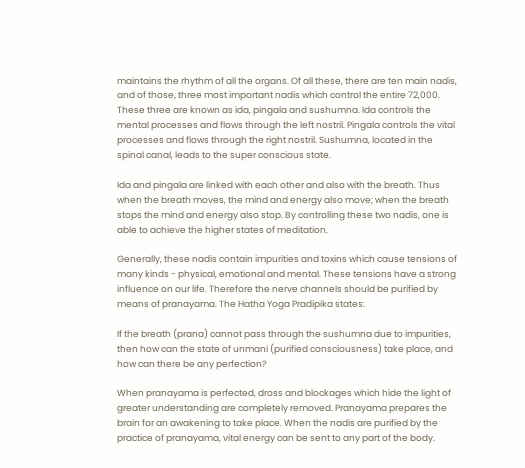maintains the rhythm of all the organs. Of all these, there are ten main nadis, and of those, three most important nadis which control the entire 72,000. These three are known as ida, pingala and sushumna. Ida controls the mental processes and flows through the left nostril. Pingala controls the vital processes and flows through the right nostril. Sushumna, located in the spinal canal, leads to the super conscious state.

Ida and pingala are linked with each other and also with the breath. Thus when the breath moves, the mind and energy also move; when the breath stops the mind and energy also stop. By controlling these two nadis, one is able to achieve the higher states of meditation.

Generally, these nadis contain impurities and toxins which cause tensions of many kinds - physical, emotional and mental. These tensions have a strong influence on our life. Therefore the nerve channels should be purified by means of pranayama. The Hatha Yoga Pradipika states:

If the breath (prana) cannot pass through the sushumna due to impurities, then how can the state of unmani (purified consciousness) take place, and how can there be any perfection?

When pranayama is perfected, dross and blockages which hide the light of greater understanding are completely removed. Pranayama prepares the brain for an awakening to take place. When the nadis are purified by the practice of pranayama, vital energy can be sent to any part of the body.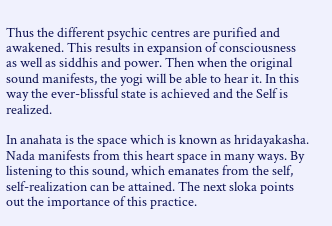Thus the different psychic centres are purified and awakened. This results in expansion of consciousness as well as siddhis and power. Then when the original sound manifests, the yogi will be able to hear it. In this way the ever-blissful state is achieved and the Self is realized.

In anahata is the space which is known as hridayakasha. Nada manifests from this heart space in many ways. By listening to this sound, which emanates from the self, self-realization can be attained. The next sloka points out the importance of this practice.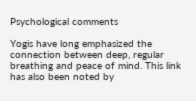Psychological comments

Yogis have long emphasized the connection between deep, regular breathing and peace of mind. This link has also been noted by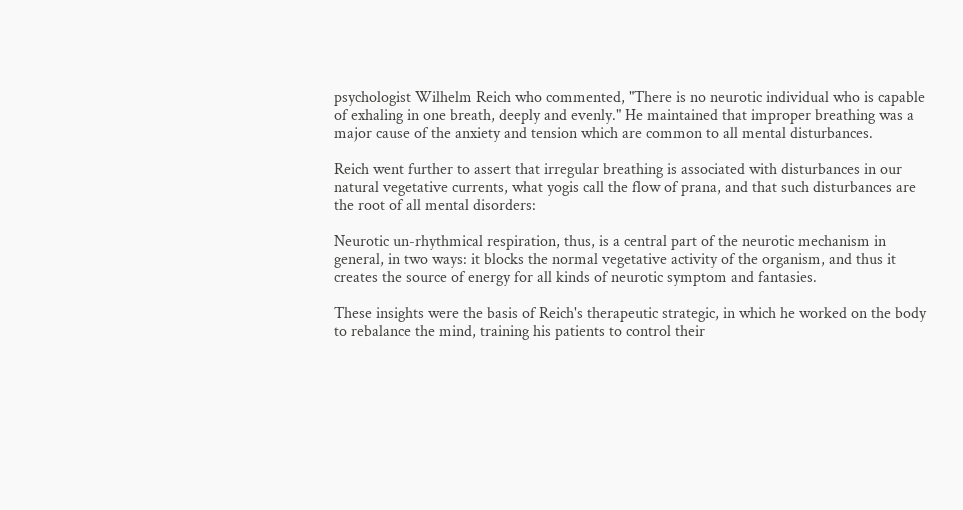psychologist Wilhelm Reich who commented, "There is no neurotic individual who is capable of exhaling in one breath, deeply and evenly." He maintained that improper breathing was a major cause of the anxiety and tension which are common to all mental disturbances.

Reich went further to assert that irregular breathing is associated with disturbances in our natural vegetative currents, what yogis call the flow of prana, and that such disturbances are the root of all mental disorders:

Neurotic un-rhythmical respiration, thus, is a central part of the neurotic mechanism in general, in two ways: it blocks the normal vegetative activity of the organism, and thus it creates the source of energy for all kinds of neurotic symptom and fantasies.

These insights were the basis of Reich's therapeutic strategic, in which he worked on the body to rebalance the mind, training his patients to control their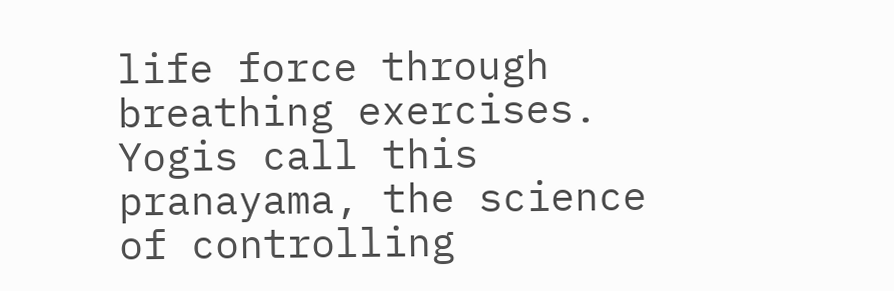life force through breathing exercises. Yogis call this pranayama, the science of controlling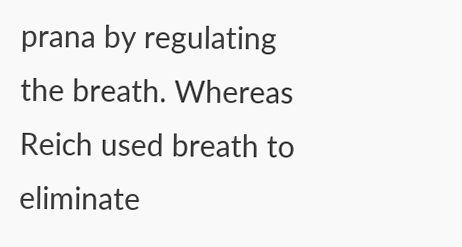prana by regulating the breath. Whereas Reich used breath to eliminate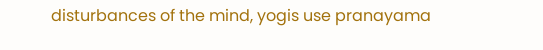disturbances of the mind, yogis use pranayama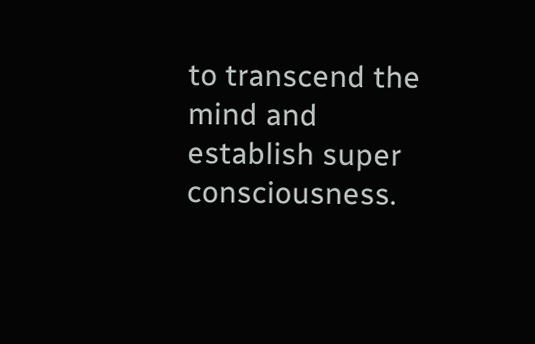to transcend the mind and establish super consciousness.